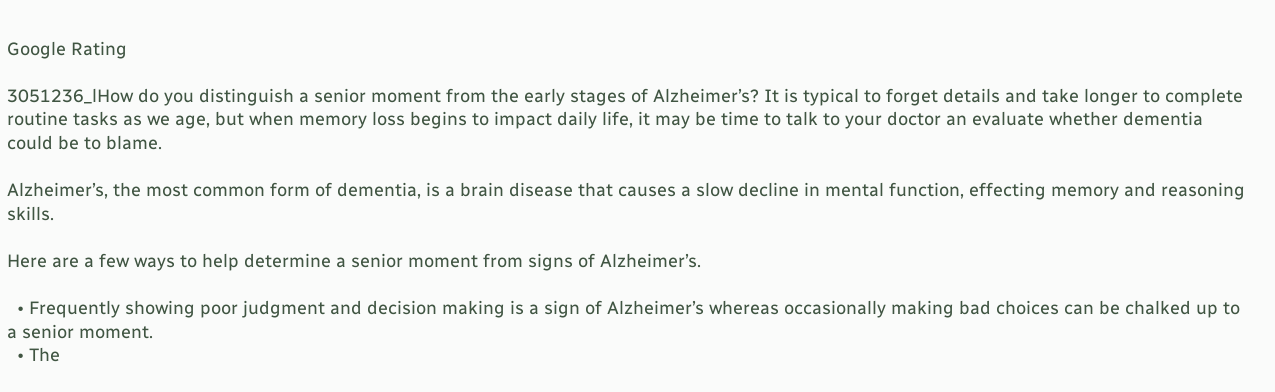Google Rating

3051236_lHow do you distinguish a senior moment from the early stages of Alzheimer’s? It is typical to forget details and take longer to complete routine tasks as we age, but when memory loss begins to impact daily life, it may be time to talk to your doctor an evaluate whether dementia could be to blame.

Alzheimer’s, the most common form of dementia, is a brain disease that causes a slow decline in mental function, effecting memory and reasoning skills.

Here are a few ways to help determine a senior moment from signs of Alzheimer’s.

  • Frequently showing poor judgment and decision making is a sign of Alzheimer’s whereas occasionally making bad choices can be chalked up to a senior moment.
  • The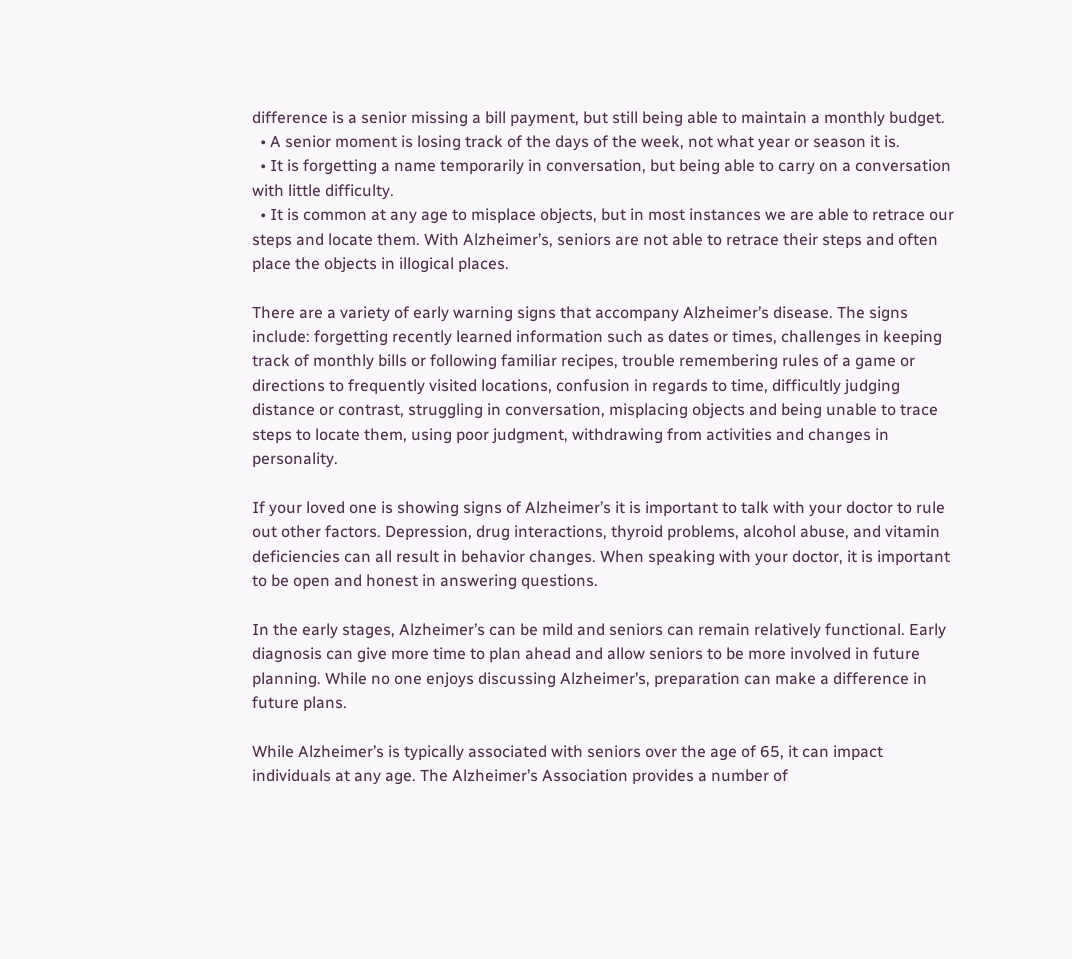difference is a senior missing a bill payment, but still being able to maintain a monthly budget.
  • A senior moment is losing track of the days of the week, not what year or season it is.
  • It is forgetting a name temporarily in conversation, but being able to carry on a conversation with little difficulty.
  • It is common at any age to misplace objects, but in most instances we are able to retrace our steps and locate them. With Alzheimer’s, seniors are not able to retrace their steps and often place the objects in illogical places.

There are a variety of early warning signs that accompany Alzheimer’s disease. The signs include: forgetting recently learned information such as dates or times, challenges in keeping track of monthly bills or following familiar recipes, trouble remembering rules of a game or directions to frequently visited locations, confusion in regards to time, difficultly judging distance or contrast, struggling in conversation, misplacing objects and being unable to trace steps to locate them, using poor judgment, withdrawing from activities and changes in personality.

If your loved one is showing signs of Alzheimer’s it is important to talk with your doctor to rule out other factors. Depression, drug interactions, thyroid problems, alcohol abuse, and vitamin deficiencies can all result in behavior changes. When speaking with your doctor, it is important to be open and honest in answering questions.

In the early stages, Alzheimer’s can be mild and seniors can remain relatively functional. Early diagnosis can give more time to plan ahead and allow seniors to be more involved in future planning. While no one enjoys discussing Alzheimer’s, preparation can make a difference in future plans.

While Alzheimer’s is typically associated with seniors over the age of 65, it can impact individuals at any age. The Alzheimer’s Association provides a number of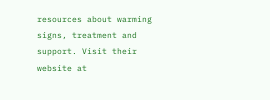resources about warming signs, treatment and support. Visit their website at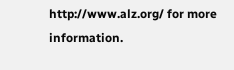http://www.alz.org/ for more information.